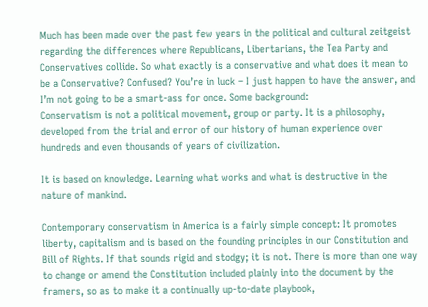Much has been made over the past few years in the political and cultural zeitgeist regarding the differences where Republicans, Libertarians, the Tea Party and Conservatives collide. So what exactly is a conservative and what does it mean to be a Conservative? Confused? You’re in luck – I just happen to have the answer, and I’m not going to be a smart-ass for once. Some background:
Conservatism is not a political movement, group or party. It is a philosophy, developed from the trial and error of our history of human experience over hundreds and even thousands of years of civilization.

It is based on knowledge. Learning what works and what is destructive in the nature of mankind.

Contemporary conservatism in America is a fairly simple concept: It promotes liberty, capitalism and is based on the founding principles in our Constitution and Bill of Rights. If that sounds rigid and stodgy; it is not. There is more than one way to change or amend the Constitution included plainly into the document by the framers, so as to make it a continually up-to-date playbook,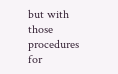but with those procedures for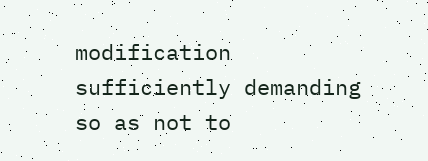modification sufficiently demanding so as not to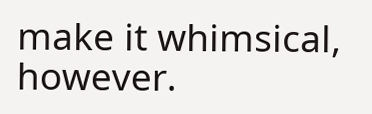make it whimsical, however.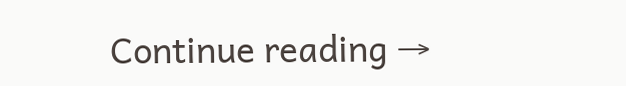Continue reading →